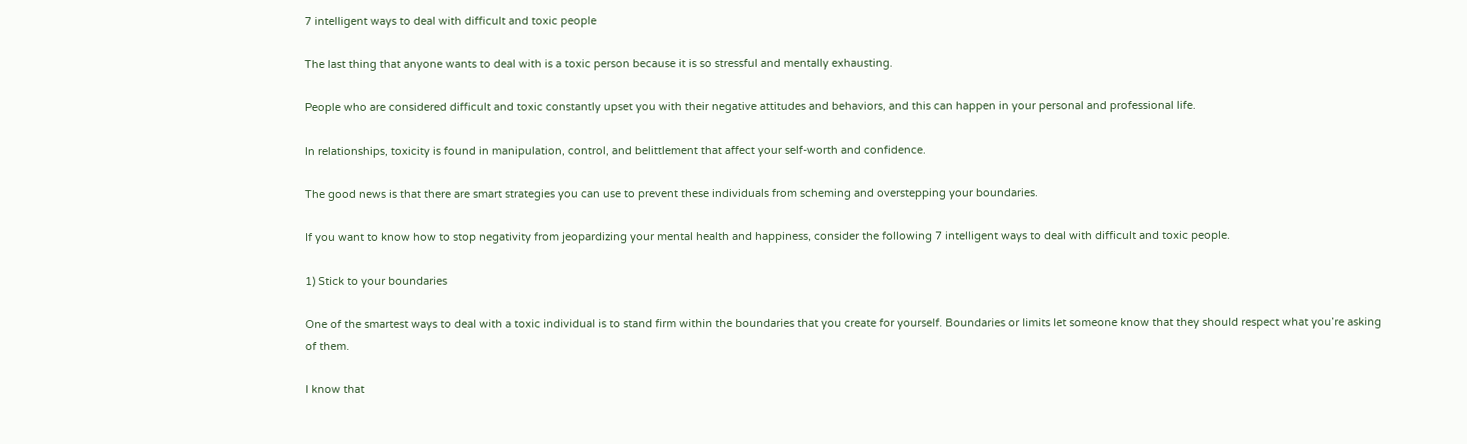7 intelligent ways to deal with difficult and toxic people

The last thing that anyone wants to deal with is a toxic person because it is so stressful and mentally exhausting.

People who are considered difficult and toxic constantly upset you with their negative attitudes and behaviors, and this can happen in your personal and professional life.

In relationships, toxicity is found in manipulation, control, and belittlement that affect your self-worth and confidence.

The good news is that there are smart strategies you can use to prevent these individuals from scheming and overstepping your boundaries.

If you want to know how to stop negativity from jeopardizing your mental health and happiness, consider the following 7 intelligent ways to deal with difficult and toxic people.

1) Stick to your boundaries

One of the smartest ways to deal with a toxic individual is to stand firm within the boundaries that you create for yourself. Boundaries or limits let someone know that they should respect what you’re asking of them.

I know that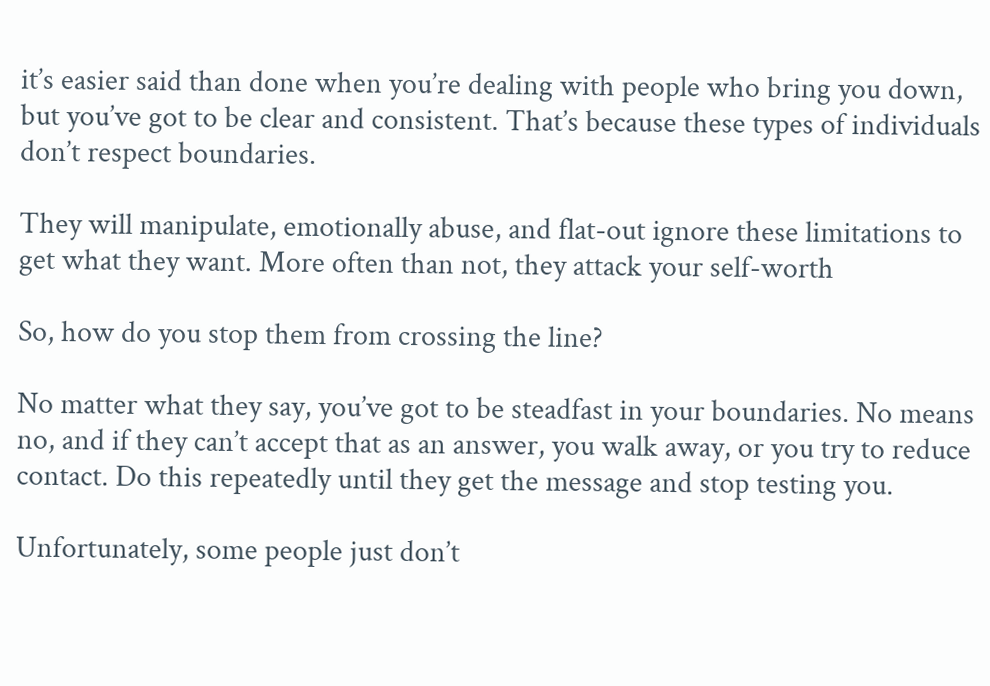it’s easier said than done when you’re dealing with people who bring you down, but you’ve got to be clear and consistent. That’s because these types of individuals don’t respect boundaries.

They will manipulate, emotionally abuse, and flat-out ignore these limitations to get what they want. More often than not, they attack your self-worth

So, how do you stop them from crossing the line?

No matter what they say, you’ve got to be steadfast in your boundaries. No means no, and if they can’t accept that as an answer, you walk away, or you try to reduce contact. Do this repeatedly until they get the message and stop testing you.

Unfortunately, some people just don’t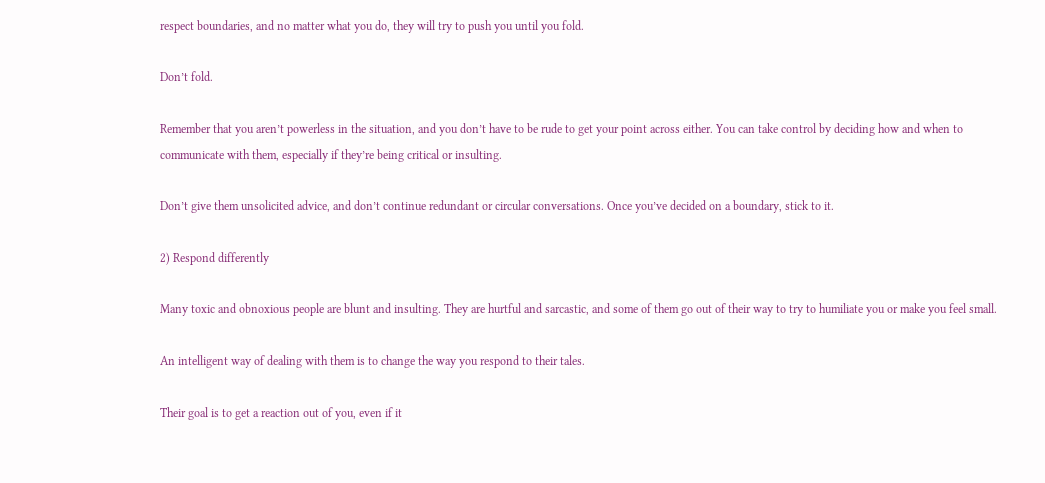respect boundaries, and no matter what you do, they will try to push you until you fold.

Don’t fold.

Remember that you aren’t powerless in the situation, and you don’t have to be rude to get your point across either. You can take control by deciding how and when to communicate with them, especially if they’re being critical or insulting.

Don’t give them unsolicited advice, and don’t continue redundant or circular conversations. Once you’ve decided on a boundary, stick to it.

2) Respond differently

Many toxic and obnoxious people are blunt and insulting. They are hurtful and sarcastic, and some of them go out of their way to try to humiliate you or make you feel small.

An intelligent way of dealing with them is to change the way you respond to their tales.

Their goal is to get a reaction out of you, even if it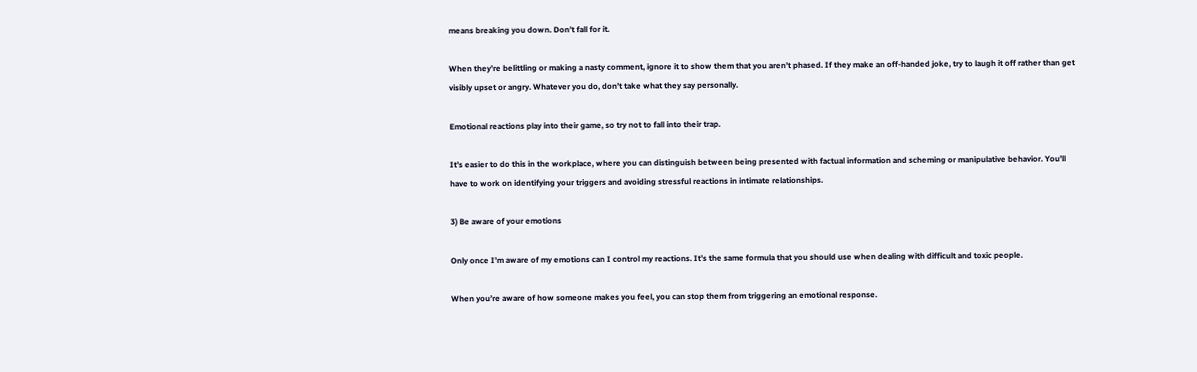means breaking you down. Don’t fall for it.

When they’re belittling or making a nasty comment, ignore it to show them that you aren’t phased. If they make an off-handed joke, try to laugh it off rather than get visibly upset or angry. Whatever you do, don’t take what they say personally.

Emotional reactions play into their game, so try not to fall into their trap.

It’s easier to do this in the workplace, where you can distinguish between being presented with factual information and scheming or manipulative behavior. You’ll have to work on identifying your triggers and avoiding stressful reactions in intimate relationships.

3) Be aware of your emotions

Only once I’m aware of my emotions can I control my reactions. It’s the same formula that you should use when dealing with difficult and toxic people.

When you’re aware of how someone makes you feel, you can stop them from triggering an emotional response.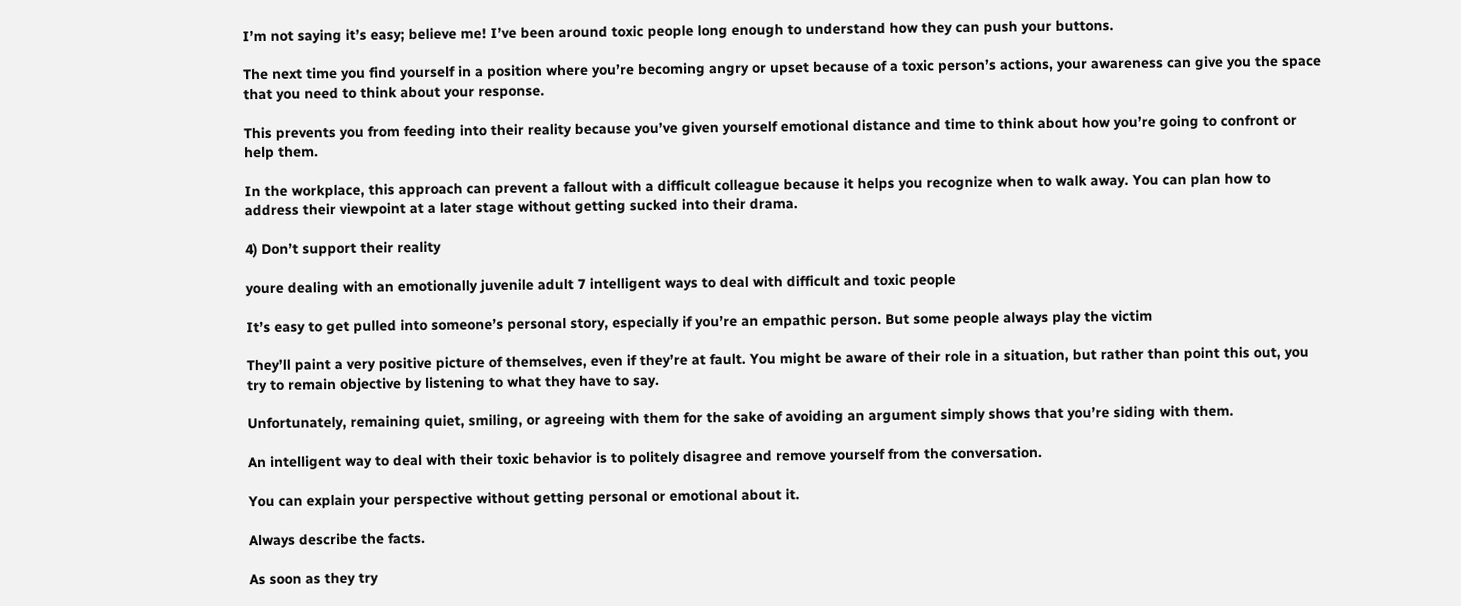I’m not saying it’s easy; believe me! I’ve been around toxic people long enough to understand how they can push your buttons.

The next time you find yourself in a position where you’re becoming angry or upset because of a toxic person’s actions, your awareness can give you the space that you need to think about your response.

This prevents you from feeding into their reality because you’ve given yourself emotional distance and time to think about how you’re going to confront or help them.

In the workplace, this approach can prevent a fallout with a difficult colleague because it helps you recognize when to walk away. You can plan how to address their viewpoint at a later stage without getting sucked into their drama.

4) Don’t support their reality

youre dealing with an emotionally juvenile adult 7 intelligent ways to deal with difficult and toxic people

It’s easy to get pulled into someone’s personal story, especially if you’re an empathic person. But some people always play the victim

They’ll paint a very positive picture of themselves, even if they’re at fault. You might be aware of their role in a situation, but rather than point this out, you try to remain objective by listening to what they have to say.

Unfortunately, remaining quiet, smiling, or agreeing with them for the sake of avoiding an argument simply shows that you’re siding with them.

An intelligent way to deal with their toxic behavior is to politely disagree and remove yourself from the conversation.

You can explain your perspective without getting personal or emotional about it.

Always describe the facts.

As soon as they try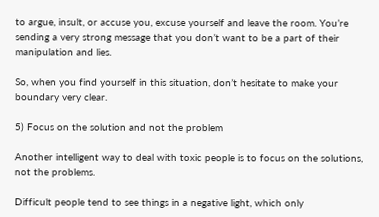to argue, insult, or accuse you, excuse yourself and leave the room. You’re sending a very strong message that you don’t want to be a part of their manipulation and lies.

So, when you find yourself in this situation, don’t hesitate to make your boundary very clear.

5) Focus on the solution and not the problem

Another intelligent way to deal with toxic people is to focus on the solutions, not the problems.

Difficult people tend to see things in a negative light, which only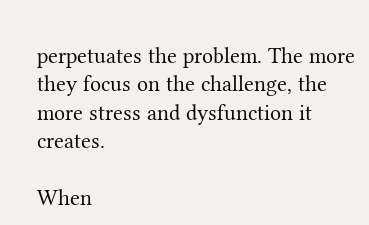perpetuates the problem. The more they focus on the challenge, the more stress and dysfunction it creates.

When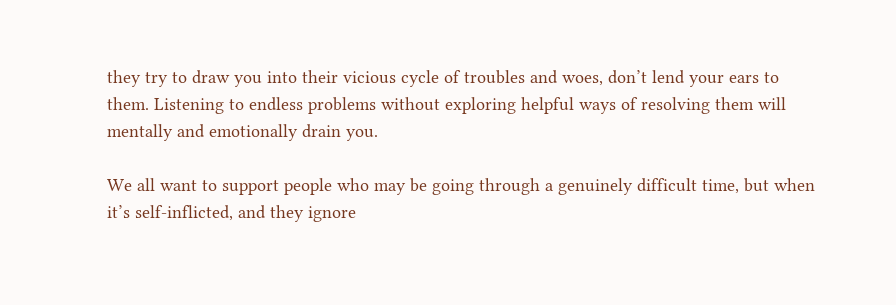they try to draw you into their vicious cycle of troubles and woes, don’t lend your ears to them. Listening to endless problems without exploring helpful ways of resolving them will mentally and emotionally drain you.

We all want to support people who may be going through a genuinely difficult time, but when it’s self-inflicted, and they ignore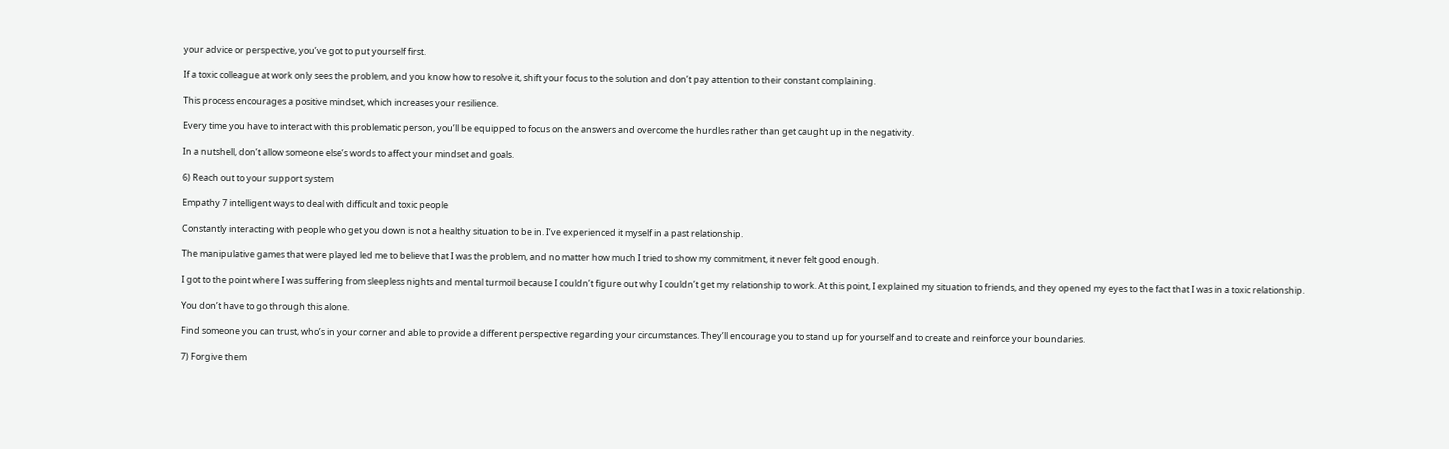your advice or perspective, you’ve got to put yourself first.

If a toxic colleague at work only sees the problem, and you know how to resolve it, shift your focus to the solution and don’t pay attention to their constant complaining.

This process encourages a positive mindset, which increases your resilience.

Every time you have to interact with this problematic person, you’ll be equipped to focus on the answers and overcome the hurdles rather than get caught up in the negativity.

In a nutshell, don’t allow someone else’s words to affect your mindset and goals.

6) Reach out to your support system

Empathy 7 intelligent ways to deal with difficult and toxic people

Constantly interacting with people who get you down is not a healthy situation to be in. I’ve experienced it myself in a past relationship.

The manipulative games that were played led me to believe that I was the problem, and no matter how much I tried to show my commitment, it never felt good enough.

I got to the point where I was suffering from sleepless nights and mental turmoil because I couldn’t figure out why I couldn’t get my relationship to work. At this point, I explained my situation to friends, and they opened my eyes to the fact that I was in a toxic relationship.

You don’t have to go through this alone.

Find someone you can trust, who’s in your corner and able to provide a different perspective regarding your circumstances. They’ll encourage you to stand up for yourself and to create and reinforce your boundaries.

7) Forgive them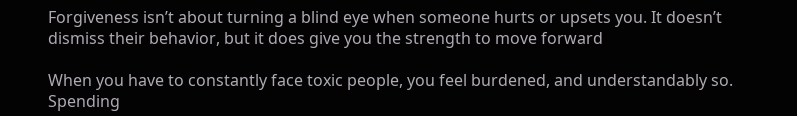Forgiveness isn’t about turning a blind eye when someone hurts or upsets you. It doesn’t dismiss their behavior, but it does give you the strength to move forward

When you have to constantly face toxic people, you feel burdened, and understandably so. Spending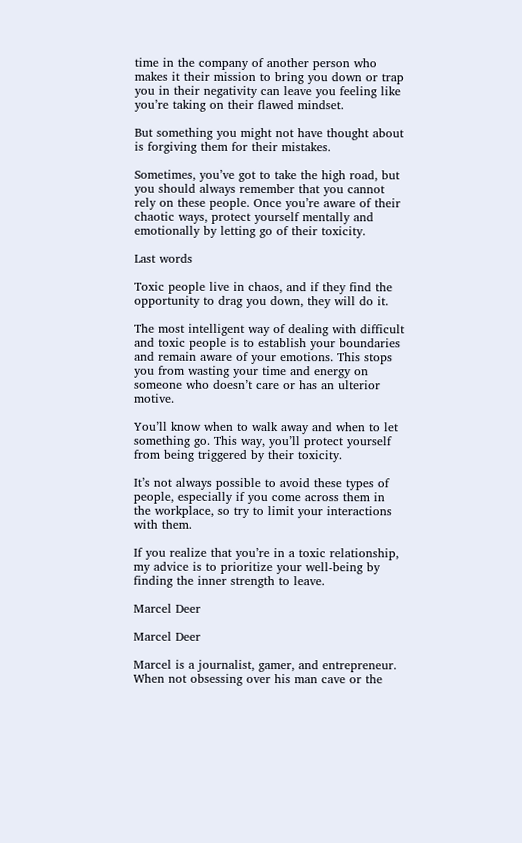time in the company of another person who makes it their mission to bring you down or trap you in their negativity can leave you feeling like you’re taking on their flawed mindset.

But something you might not have thought about is forgiving them for their mistakes.

Sometimes, you’ve got to take the high road, but you should always remember that you cannot rely on these people. Once you’re aware of their chaotic ways, protect yourself mentally and emotionally by letting go of their toxicity.

Last words

Toxic people live in chaos, and if they find the opportunity to drag you down, they will do it.

The most intelligent way of dealing with difficult and toxic people is to establish your boundaries and remain aware of your emotions. This stops you from wasting your time and energy on someone who doesn’t care or has an ulterior motive.

You’ll know when to walk away and when to let something go. This way, you’ll protect yourself from being triggered by their toxicity.

It’s not always possible to avoid these types of people, especially if you come across them in the workplace, so try to limit your interactions with them.

If you realize that you’re in a toxic relationship, my advice is to prioritize your well-being by finding the inner strength to leave.

Marcel Deer

Marcel Deer

Marcel is a journalist, gamer, and entrepreneur. When not obsessing over his man cave or the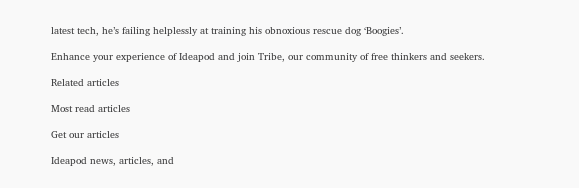latest tech, he’s failing helplessly at training his obnoxious rescue dog ‘Boogies’.

Enhance your experience of Ideapod and join Tribe, our community of free thinkers and seekers.

Related articles

Most read articles

Get our articles

Ideapod news, articles, and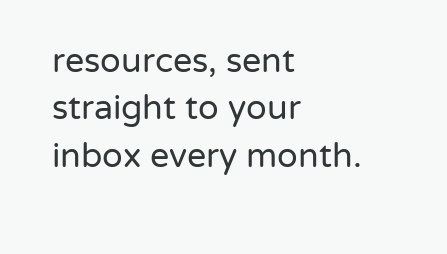resources, sent straight to your inbox every month.